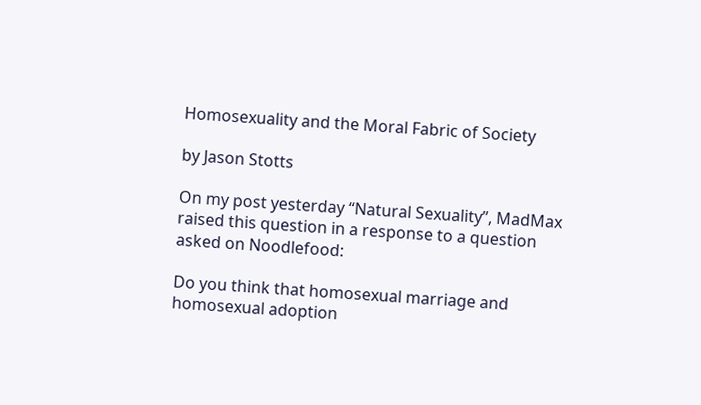Homosexuality and the Moral Fabric of Society

by Jason Stotts

On my post yesterday “Natural Sexuality”, MadMax raised this question in a response to a question asked on Noodlefood:

Do you think that homosexual marriage and homosexual adoption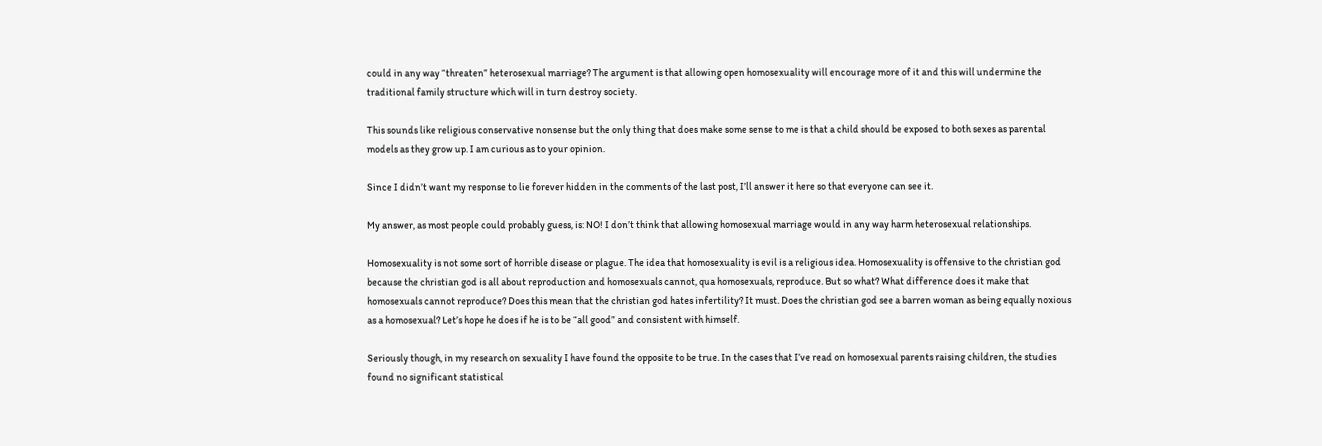could in any way “threaten” heterosexual marriage? The argument is that allowing open homosexuality will encourage more of it and this will undermine the traditional family structure which will in turn destroy society.

This sounds like religious conservative nonsense but the only thing that does make some sense to me is that a child should be exposed to both sexes as parental models as they grow up. I am curious as to your opinion.

Since I didn’t want my response to lie forever hidden in the comments of the last post, I’ll answer it here so that everyone can see it.

My answer, as most people could probably guess, is: NO! I don’t think that allowing homosexual marriage would in any way harm heterosexual relationships.

Homosexuality is not some sort of horrible disease or plague. The idea that homosexuality is evil is a religious idea. Homosexuality is offensive to the christian god because the christian god is all about reproduction and homosexuals cannot, qua homosexuals, reproduce. But so what? What difference does it make that homosexuals cannot reproduce? Does this mean that the christian god hates infertility? It must. Does the christian god see a barren woman as being equally noxious as a homosexual? Let’s hope he does if he is to be “all good” and consistent with himself.

Seriously though, in my research on sexuality I have found the opposite to be true. In the cases that I’ve read on homosexual parents raising children, the studies found no significant statistical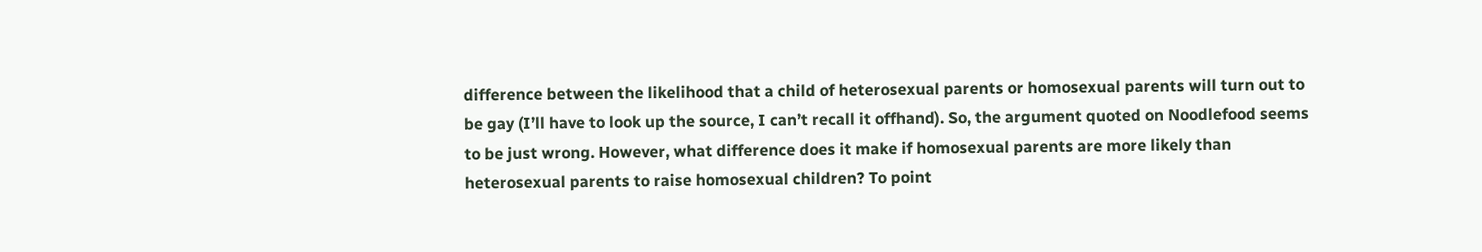difference between the likelihood that a child of heterosexual parents or homosexual parents will turn out to be gay (I’ll have to look up the source, I can’t recall it offhand). So, the argument quoted on Noodlefood seems to be just wrong. However, what difference does it make if homosexual parents are more likely than heterosexual parents to raise homosexual children? To point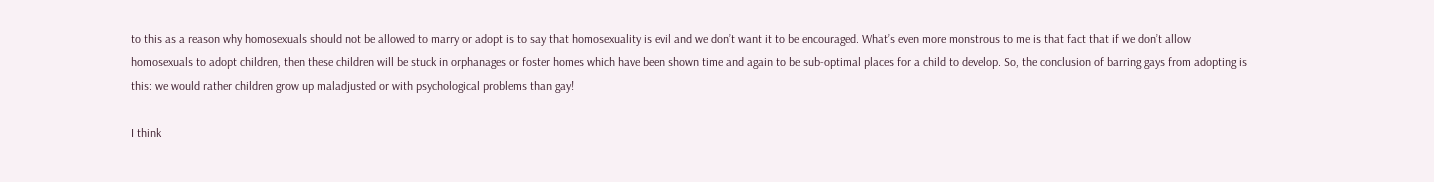to this as a reason why homosexuals should not be allowed to marry or adopt is to say that homosexuality is evil and we don’t want it to be encouraged. What’s even more monstrous to me is that fact that if we don’t allow homosexuals to adopt children, then these children will be stuck in orphanages or foster homes which have been shown time and again to be sub-optimal places for a child to develop. So, the conclusion of barring gays from adopting is this: we would rather children grow up maladjusted or with psychological problems than gay!

I think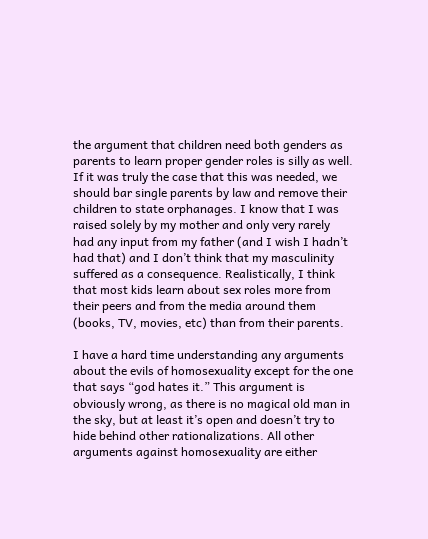the argument that children need both genders as parents to learn proper gender roles is silly as well. If it was truly the case that this was needed, we should bar single parents by law and remove their children to state orphanages. I know that I was raised solely by my mother and only very rarely had any input from my father (and I wish I hadn’t had that) and I don’t think that my masculinity suffered as a consequence. Realistically, I think that most kids learn about sex roles more from their peers and from the media around them (books, TV, movies, etc) than from their parents.

I have a hard time understanding any arguments about the evils of homosexuality except for the one that says “god hates it.” This argument is obviously wrong, as there is no magical old man in the sky, but at least it’s open and doesn’t try to hide behind other rationalizations. All other arguments against homosexuality are either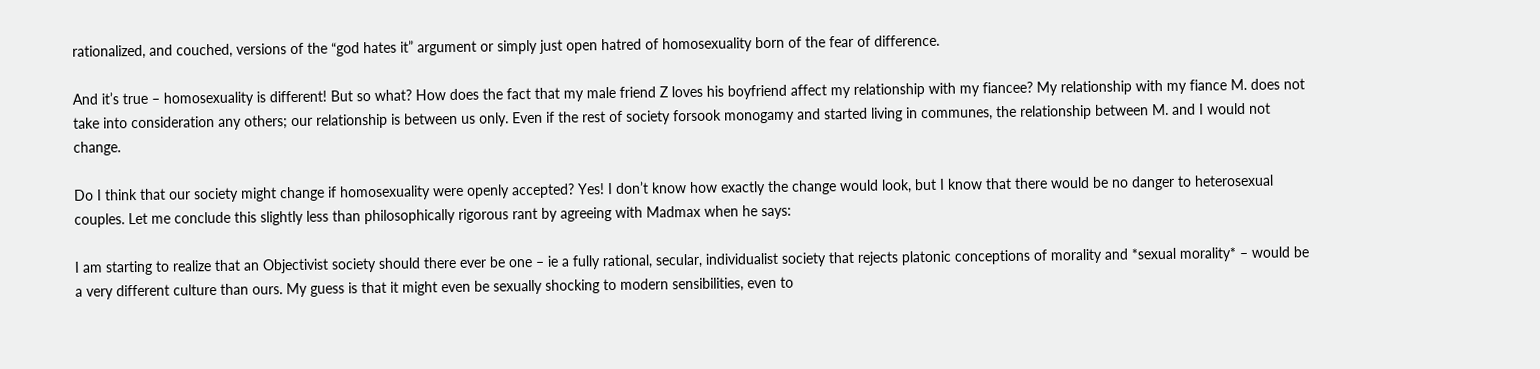rationalized, and couched, versions of the “god hates it” argument or simply just open hatred of homosexuality born of the fear of difference.

And it’s true – homosexuality is different! But so what? How does the fact that my male friend Z loves his boyfriend affect my relationship with my fiancee? My relationship with my fiance M. does not take into consideration any others; our relationship is between us only. Even if the rest of society forsook monogamy and started living in communes, the relationship between M. and I would not change.

Do I think that our society might change if homosexuality were openly accepted? Yes! I don’t know how exactly the change would look, but I know that there would be no danger to heterosexual couples. Let me conclude this slightly less than philosophically rigorous rant by agreeing with Madmax when he says:

I am starting to realize that an Objectivist society should there ever be one – ie a fully rational, secular, individualist society that rejects platonic conceptions of morality and *sexual morality* – would be a very different culture than ours. My guess is that it might even be sexually shocking to modern sensibilities, even to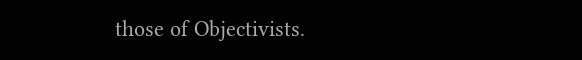those of Objectivists.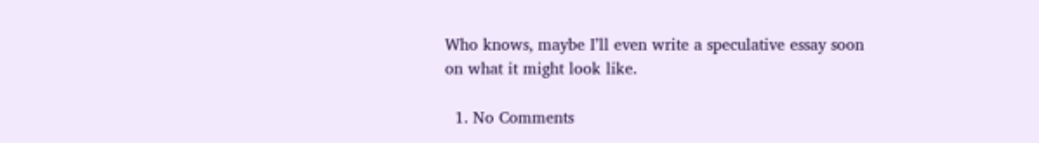Who knows, maybe I’ll even write a speculative essay soon on what it might look like.

  1. No Comments